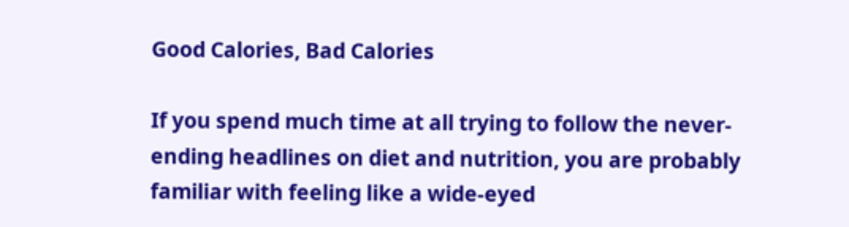Good Calories, Bad Calories

If you spend much time at all trying to follow the never-ending headlines on diet and nutrition, you are probably familiar with feeling like a wide-eyed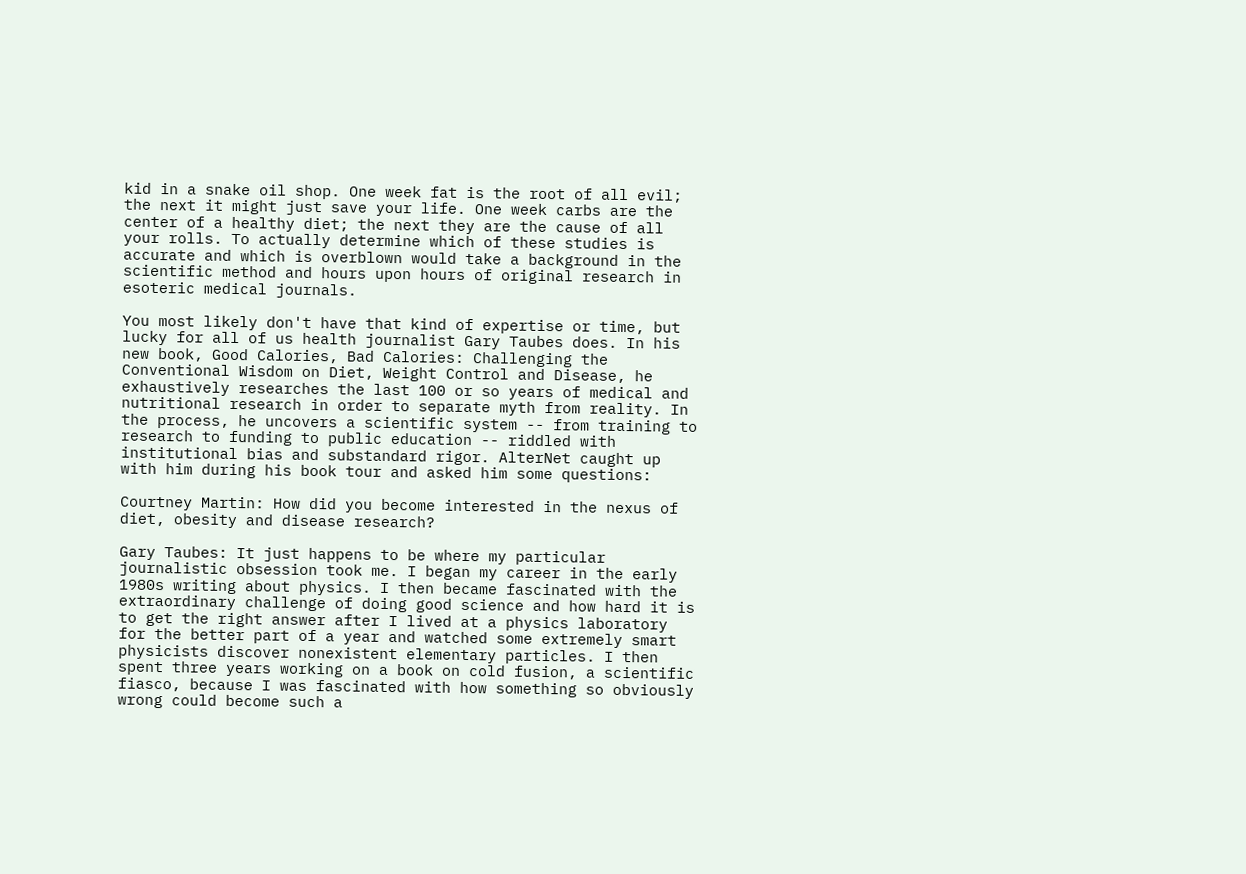kid in a snake oil shop. One week fat is the root of all evil; the next it might just save your life. One week carbs are the center of a healthy diet; the next they are the cause of all your rolls. To actually determine which of these studies is accurate and which is overblown would take a background in the scientific method and hours upon hours of original research in esoteric medical journals.

You most likely don't have that kind of expertise or time, but lucky for all of us health journalist Gary Taubes does. In his new book, Good Calories, Bad Calories: Challenging the Conventional Wisdom on Diet, Weight Control and Disease, he exhaustively researches the last 100 or so years of medical and nutritional research in order to separate myth from reality. In the process, he uncovers a scientific system -- from training to research to funding to public education -- riddled with institutional bias and substandard rigor. AlterNet caught up with him during his book tour and asked him some questions:

Courtney Martin: How did you become interested in the nexus of diet, obesity and disease research?

Gary Taubes: It just happens to be where my particular journalistic obsession took me. I began my career in the early 1980s writing about physics. I then became fascinated with the extraordinary challenge of doing good science and how hard it is to get the right answer after I lived at a physics laboratory for the better part of a year and watched some extremely smart physicists discover nonexistent elementary particles. I then spent three years working on a book on cold fusion, a scientific fiasco, because I was fascinated with how something so obviously wrong could become such a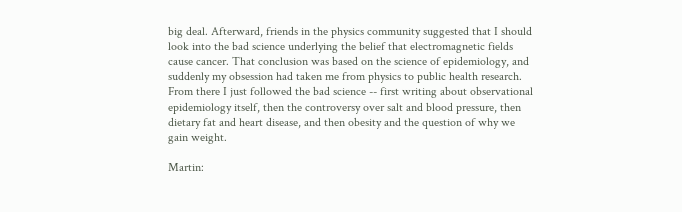big deal. Afterward, friends in the physics community suggested that I should look into the bad science underlying the belief that electromagnetic fields cause cancer. That conclusion was based on the science of epidemiology, and suddenly my obsession had taken me from physics to public health research. From there I just followed the bad science -- first writing about observational epidemiology itself, then the controversy over salt and blood pressure, then dietary fat and heart disease, and then obesity and the question of why we gain weight.

Martin: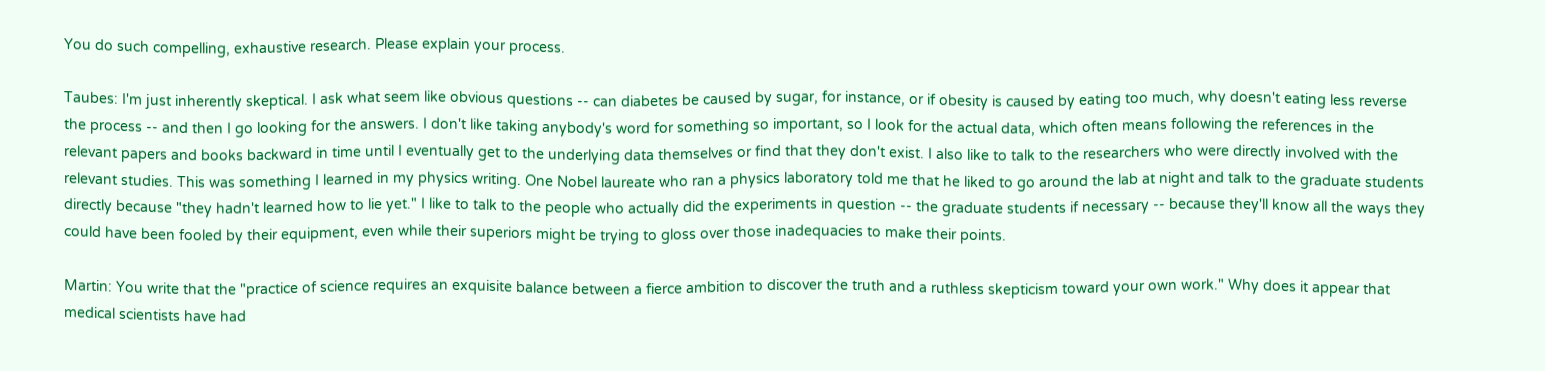You do such compelling, exhaustive research. Please explain your process.

Taubes: I'm just inherently skeptical. I ask what seem like obvious questions -- can diabetes be caused by sugar, for instance, or if obesity is caused by eating too much, why doesn't eating less reverse the process -- and then I go looking for the answers. I don't like taking anybody's word for something so important, so I look for the actual data, which often means following the references in the relevant papers and books backward in time until I eventually get to the underlying data themselves or find that they don't exist. I also like to talk to the researchers who were directly involved with the relevant studies. This was something I learned in my physics writing. One Nobel laureate who ran a physics laboratory told me that he liked to go around the lab at night and talk to the graduate students directly because "they hadn't learned how to lie yet." I like to talk to the people who actually did the experiments in question -- the graduate students if necessary -- because they'll know all the ways they could have been fooled by their equipment, even while their superiors might be trying to gloss over those inadequacies to make their points.

Martin: You write that the "practice of science requires an exquisite balance between a fierce ambition to discover the truth and a ruthless skepticism toward your own work." Why does it appear that medical scientists have had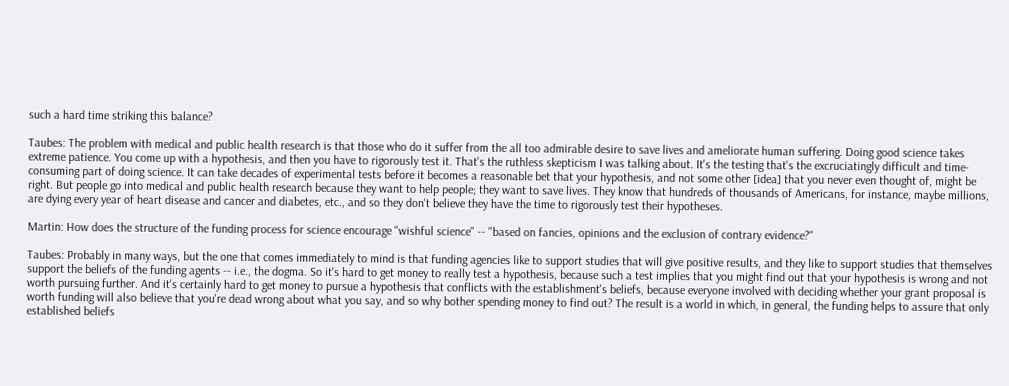such a hard time striking this balance?

Taubes: The problem with medical and public health research is that those who do it suffer from the all too admirable desire to save lives and ameliorate human suffering. Doing good science takes extreme patience. You come up with a hypothesis, and then you have to rigorously test it. That's the ruthless skepticism I was talking about. It's the testing that's the excruciatingly difficult and time-consuming part of doing science. It can take decades of experimental tests before it becomes a reasonable bet that your hypothesis, and not some other [idea] that you never even thought of, might be right. But people go into medical and public health research because they want to help people; they want to save lives. They know that hundreds of thousands of Americans, for instance, maybe millions, are dying every year of heart disease and cancer and diabetes, etc., and so they don't believe they have the time to rigorously test their hypotheses.

Martin: How does the structure of the funding process for science encourage "wishful science" -- "based on fancies, opinions and the exclusion of contrary evidence?"

Taubes: Probably in many ways, but the one that comes immediately to mind is that funding agencies like to support studies that will give positive results, and they like to support studies that themselves support the beliefs of the funding agents -- i.e., the dogma. So it's hard to get money to really test a hypothesis, because such a test implies that you might find out that your hypothesis is wrong and not worth pursuing further. And it's certainly hard to get money to pursue a hypothesis that conflicts with the establishment's beliefs, because everyone involved with deciding whether your grant proposal is worth funding will also believe that you're dead wrong about what you say, and so why bother spending money to find out? The result is a world in which, in general, the funding helps to assure that only established beliefs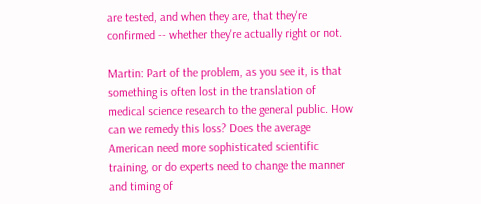are tested, and when they are, that they're confirmed -- whether they're actually right or not.

Martin: Part of the problem, as you see it, is that something is often lost in the translation of medical science research to the general public. How can we remedy this loss? Does the average American need more sophisticated scientific training, or do experts need to change the manner and timing of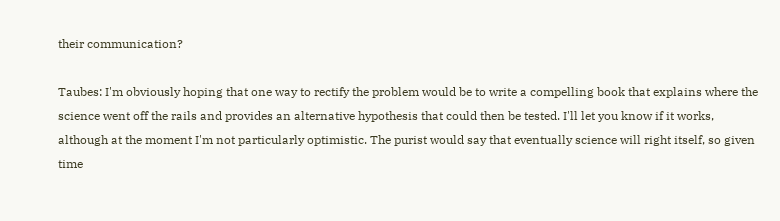their communication?

Taubes: I'm obviously hoping that one way to rectify the problem would be to write a compelling book that explains where the science went off the rails and provides an alternative hypothesis that could then be tested. I'll let you know if it works, although at the moment I'm not particularly optimistic. The purist would say that eventually science will right itself, so given time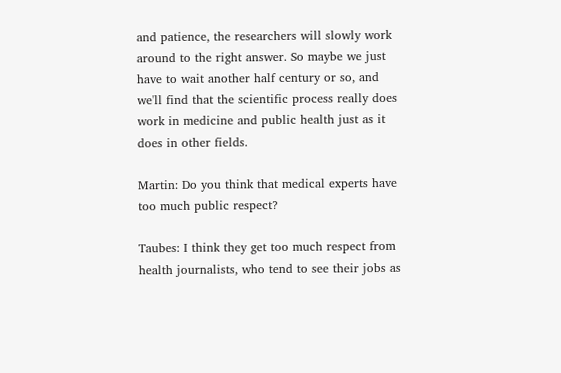and patience, the researchers will slowly work around to the right answer. So maybe we just have to wait another half century or so, and we'll find that the scientific process really does work in medicine and public health just as it does in other fields.

Martin: Do you think that medical experts have too much public respect?

Taubes: I think they get too much respect from health journalists, who tend to see their jobs as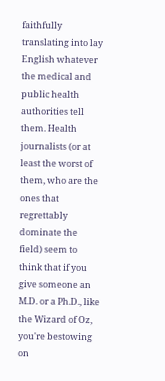faithfully translating into lay English whatever the medical and public health authorities tell them. Health journalists (or at least the worst of them, who are the ones that regrettably dominate the field) seem to think that if you give someone an M.D. or a Ph.D., like the Wizard of Oz, you're bestowing on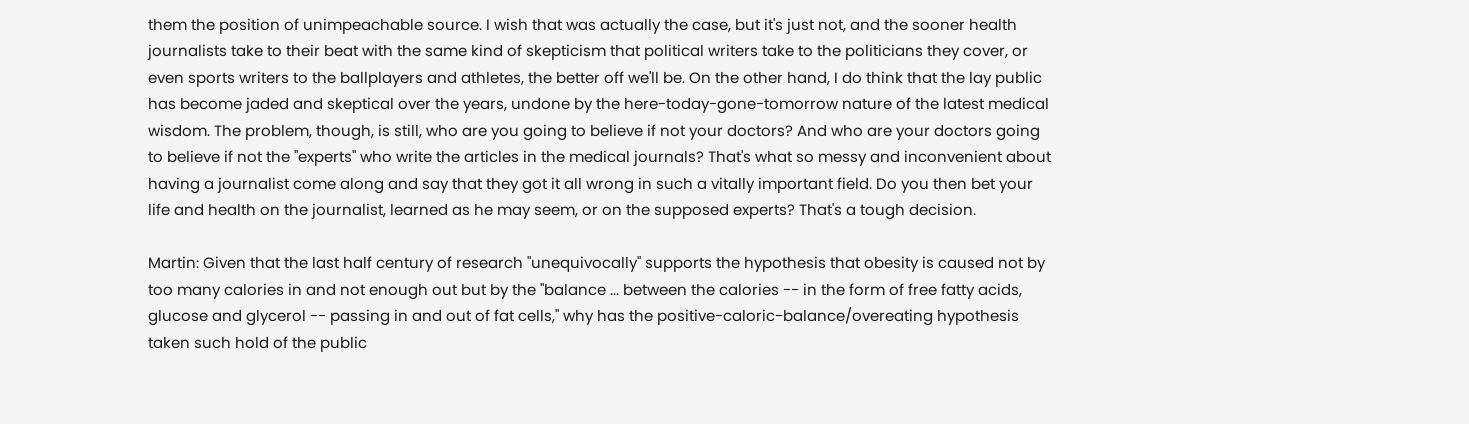them the position of unimpeachable source. I wish that was actually the case, but it's just not, and the sooner health journalists take to their beat with the same kind of skepticism that political writers take to the politicians they cover, or even sports writers to the ballplayers and athletes, the better off we'll be. On the other hand, I do think that the lay public has become jaded and skeptical over the years, undone by the here-today-gone-tomorrow nature of the latest medical wisdom. The problem, though, is still, who are you going to believe if not your doctors? And who are your doctors going to believe if not the "experts" who write the articles in the medical journals? That's what so messy and inconvenient about having a journalist come along and say that they got it all wrong in such a vitally important field. Do you then bet your life and health on the journalist, learned as he may seem, or on the supposed experts? That's a tough decision.

Martin: Given that the last half century of research "unequivocally" supports the hypothesis that obesity is caused not by too many calories in and not enough out but by the "balance ... between the calories -- in the form of free fatty acids, glucose and glycerol -- passing in and out of fat cells," why has the positive-caloric-balance/overeating hypothesis taken such hold of the public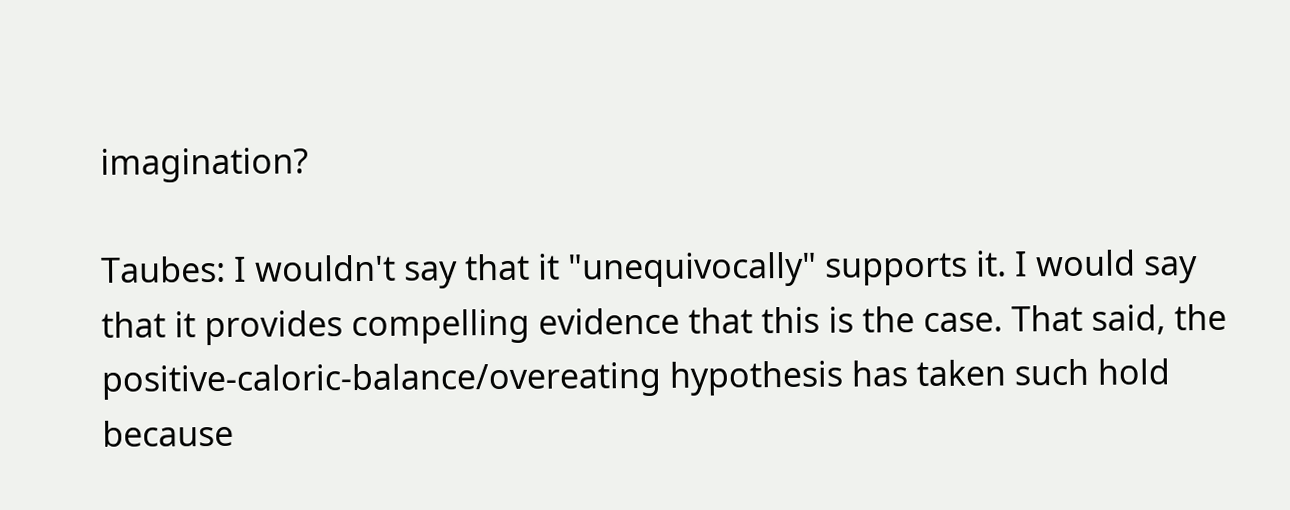imagination?

Taubes: I wouldn't say that it "unequivocally" supports it. I would say that it provides compelling evidence that this is the case. That said, the positive-caloric-balance/overeating hypothesis has taken such hold because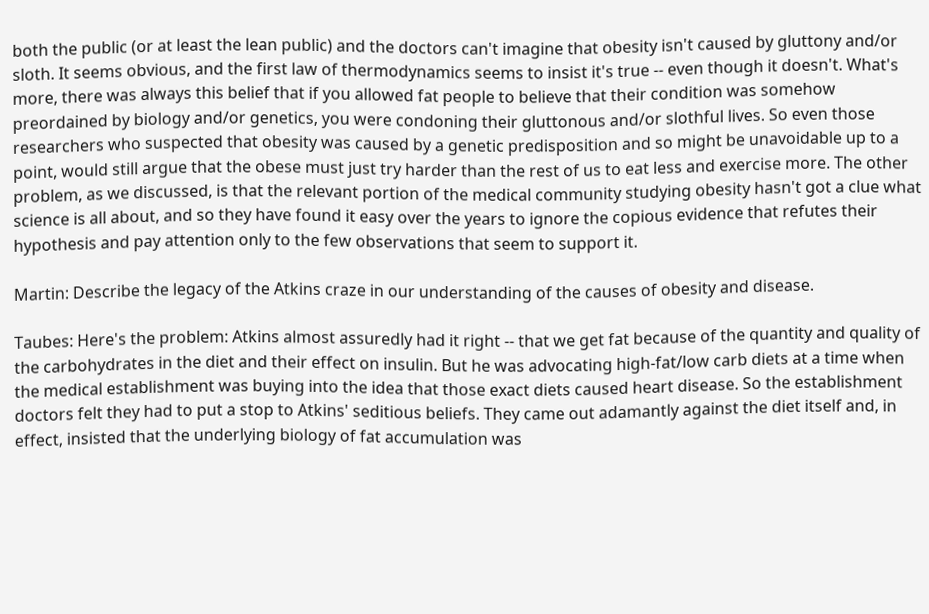both the public (or at least the lean public) and the doctors can't imagine that obesity isn't caused by gluttony and/or sloth. It seems obvious, and the first law of thermodynamics seems to insist it's true -- even though it doesn't. What's more, there was always this belief that if you allowed fat people to believe that their condition was somehow preordained by biology and/or genetics, you were condoning their gluttonous and/or slothful lives. So even those researchers who suspected that obesity was caused by a genetic predisposition and so might be unavoidable up to a point, would still argue that the obese must just try harder than the rest of us to eat less and exercise more. The other problem, as we discussed, is that the relevant portion of the medical community studying obesity hasn't got a clue what science is all about, and so they have found it easy over the years to ignore the copious evidence that refutes their hypothesis and pay attention only to the few observations that seem to support it.

Martin: Describe the legacy of the Atkins craze in our understanding of the causes of obesity and disease.

Taubes: Here's the problem: Atkins almost assuredly had it right -- that we get fat because of the quantity and quality of the carbohydrates in the diet and their effect on insulin. But he was advocating high-fat/low carb diets at a time when the medical establishment was buying into the idea that those exact diets caused heart disease. So the establishment doctors felt they had to put a stop to Atkins' seditious beliefs. They came out adamantly against the diet itself and, in effect, insisted that the underlying biology of fat accumulation was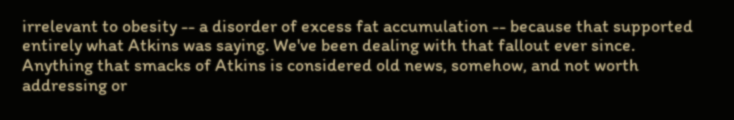irrelevant to obesity -- a disorder of excess fat accumulation -- because that supported entirely what Atkins was saying. We've been dealing with that fallout ever since. Anything that smacks of Atkins is considered old news, somehow, and not worth addressing or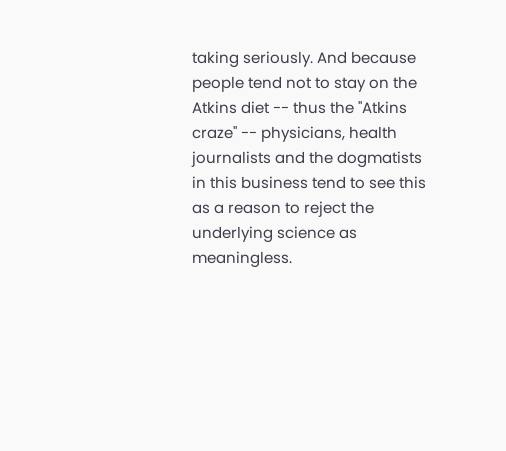taking seriously. And because people tend not to stay on the Atkins diet -- thus the "Atkins craze" -- physicians, health journalists and the dogmatists in this business tend to see this as a reason to reject the underlying science as meaningless.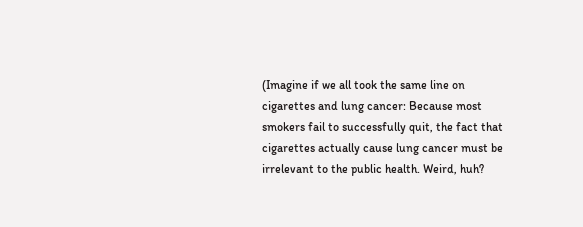(Imagine if we all took the same line on cigarettes and lung cancer: Because most smokers fail to successfully quit, the fact that cigarettes actually cause lung cancer must be irrelevant to the public health. Weird, huh?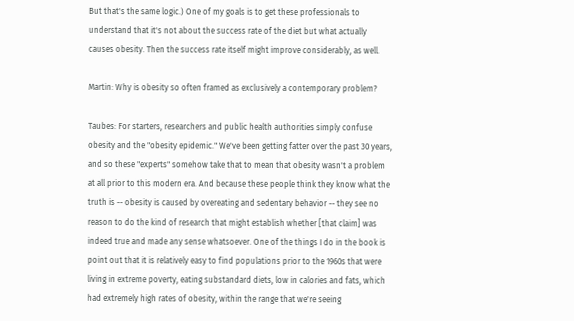But that's the same logic.) One of my goals is to get these professionals to understand that it's not about the success rate of the diet but what actually causes obesity. Then the success rate itself might improve considerably, as well.

Martin: Why is obesity so often framed as exclusively a contemporary problem?

Taubes: For starters, researchers and public health authorities simply confuse obesity and the "obesity epidemic." We've been getting fatter over the past 30 years, and so these "experts" somehow take that to mean that obesity wasn't a problem at all prior to this modern era. And because these people think they know what the truth is -- obesity is caused by overeating and sedentary behavior -- they see no reason to do the kind of research that might establish whether [that claim] was indeed true and made any sense whatsoever. One of the things I do in the book is point out that it is relatively easy to find populations prior to the 1960s that were living in extreme poverty, eating substandard diets, low in calories and fats, which had extremely high rates of obesity, within the range that we're seeing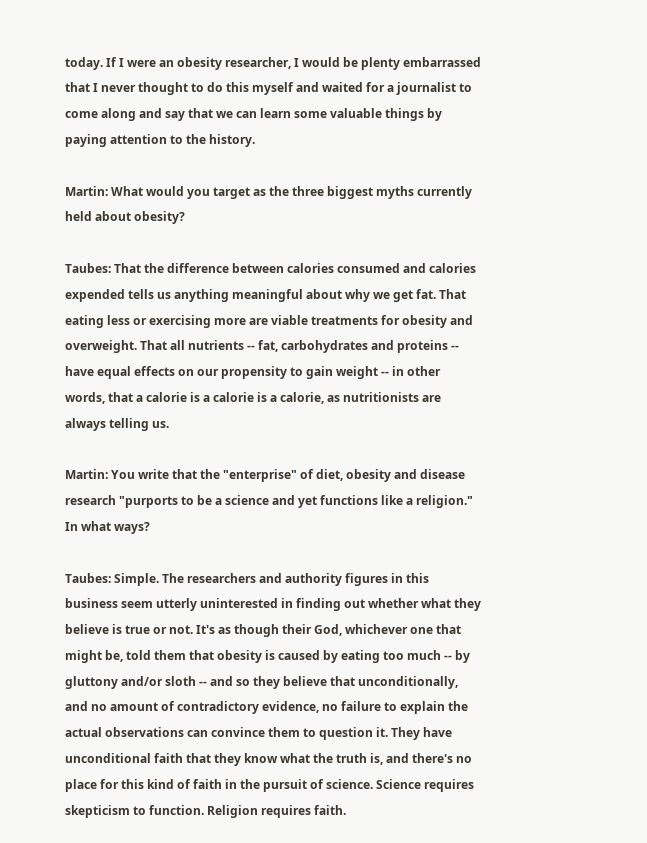today. If I were an obesity researcher, I would be plenty embarrassed that I never thought to do this myself and waited for a journalist to come along and say that we can learn some valuable things by paying attention to the history.

Martin: What would you target as the three biggest myths currently held about obesity?

Taubes: That the difference between calories consumed and calories expended tells us anything meaningful about why we get fat. That eating less or exercising more are viable treatments for obesity and overweight. That all nutrients -- fat, carbohydrates and proteins -- have equal effects on our propensity to gain weight -- in other words, that a calorie is a calorie is a calorie, as nutritionists are always telling us.

Martin: You write that the "enterprise" of diet, obesity and disease research "purports to be a science and yet functions like a religion." In what ways?

Taubes: Simple. The researchers and authority figures in this business seem utterly uninterested in finding out whether what they believe is true or not. It's as though their God, whichever one that might be, told them that obesity is caused by eating too much -- by gluttony and/or sloth -- and so they believe that unconditionally, and no amount of contradictory evidence, no failure to explain the actual observations can convince them to question it. They have unconditional faith that they know what the truth is, and there's no place for this kind of faith in the pursuit of science. Science requires skepticism to function. Religion requires faith.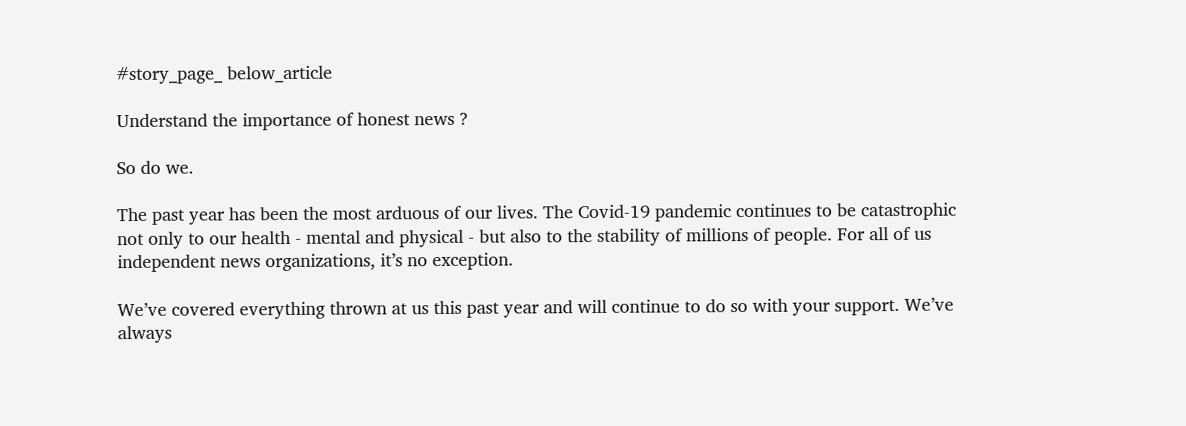#story_page_ below_article

Understand the importance of honest news ?

So do we.

The past year has been the most arduous of our lives. The Covid-19 pandemic continues to be catastrophic not only to our health - mental and physical - but also to the stability of millions of people. For all of us independent news organizations, it’s no exception.

We’ve covered everything thrown at us this past year and will continue to do so with your support. We’ve always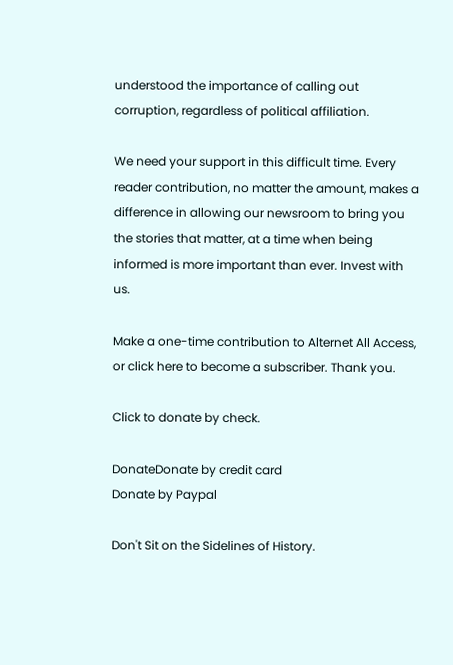understood the importance of calling out corruption, regardless of political affiliation.

We need your support in this difficult time. Every reader contribution, no matter the amount, makes a difference in allowing our newsroom to bring you the stories that matter, at a time when being informed is more important than ever. Invest with us.

Make a one-time contribution to Alternet All Access, or click here to become a subscriber. Thank you.

Click to donate by check.

DonateDonate by credit card
Donate by Paypal

Don't Sit on the Sidelines of History.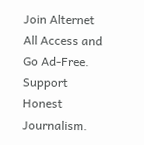Join Alternet All Access and Go Ad-Free. Support Honest Journalism.